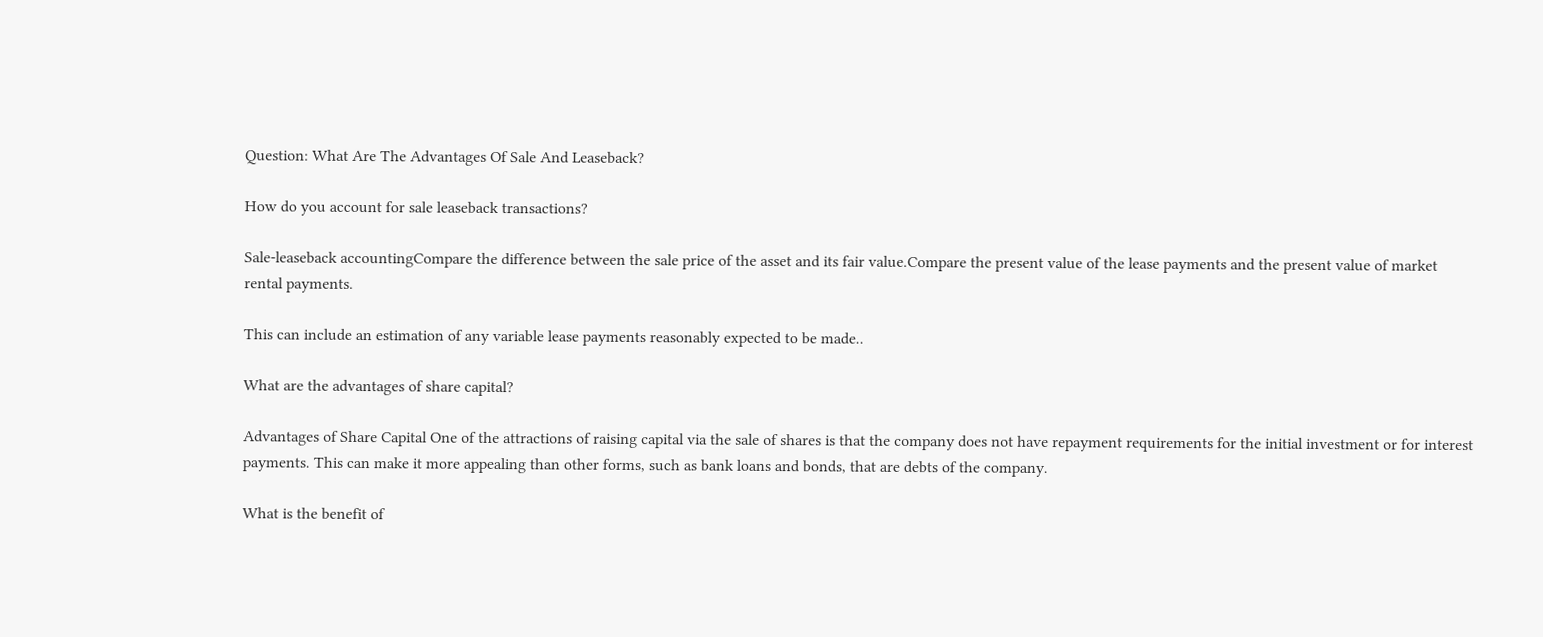Question: What Are The Advantages Of Sale And Leaseback?

How do you account for sale leaseback transactions?

Sale-leaseback accountingCompare the difference between the sale price of the asset and its fair value.Compare the present value of the lease payments and the present value of market rental payments.

This can include an estimation of any variable lease payments reasonably expected to be made..

What are the advantages of share capital?

Advantages of Share Capital One of the attractions of raising capital via the sale of shares is that the company does not have repayment requirements for the initial investment or for interest payments. This can make it more appealing than other forms, such as bank loans and bonds, that are debts of the company.

What is the benefit of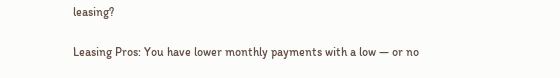leasing?

Leasing Pros: You have lower monthly payments with a low — or no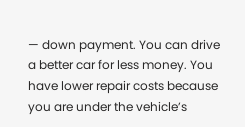— down payment. You can drive a better car for less money. You have lower repair costs because you are under the vehicle’s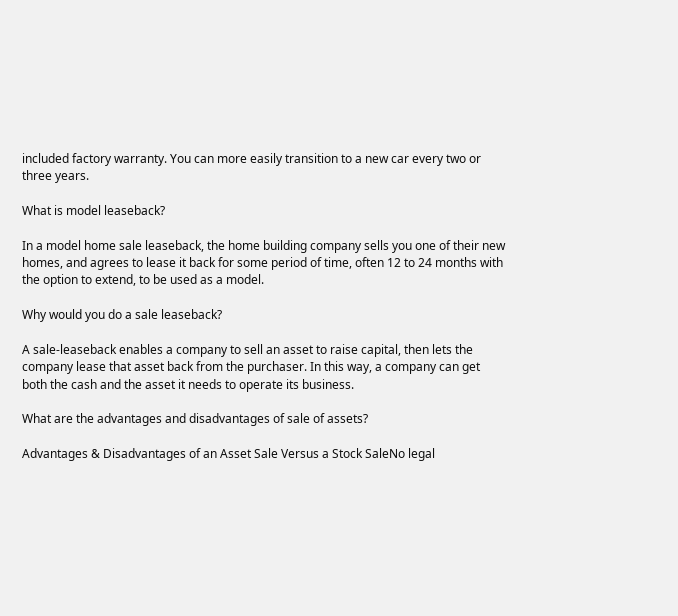included factory warranty. You can more easily transition to a new car every two or three years.

What is model leaseback?

In a model home sale leaseback, the home building company sells you one of their new homes, and agrees to lease it back for some period of time, often 12 to 24 months with the option to extend, to be used as a model.

Why would you do a sale leaseback?

A sale-leaseback enables a company to sell an asset to raise capital, then lets the company lease that asset back from the purchaser. In this way, a company can get both the cash and the asset it needs to operate its business.

What are the advantages and disadvantages of sale of assets?

Advantages & Disadvantages of an Asset Sale Versus a Stock SaleNo legal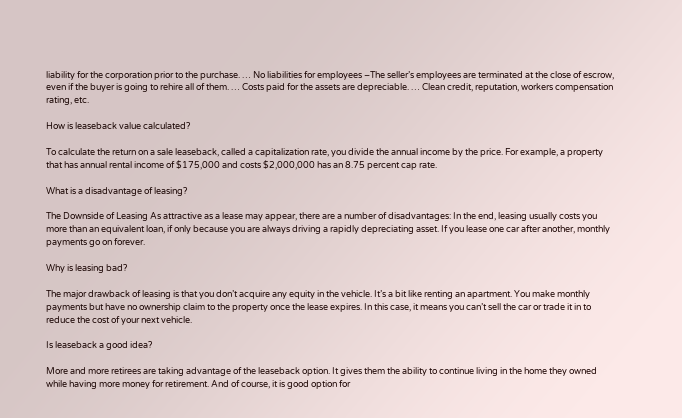liability for the corporation prior to the purchase. … No liabilities for employees –The seller’s employees are terminated at the close of escrow, even if the buyer is going to rehire all of them. … Costs paid for the assets are depreciable. … Clean credit, reputation, workers compensation rating, etc.

How is leaseback value calculated?

To calculate the return on a sale leaseback, called a capitalization rate, you divide the annual income by the price. For example, a property that has annual rental income of $175,000 and costs $2,000,000 has an 8.75 percent cap rate.

What is a disadvantage of leasing?

The Downside of Leasing As attractive as a lease may appear, there are a number of disadvantages: In the end, leasing usually costs you more than an equivalent loan, if only because you are always driving a rapidly depreciating asset. If you lease one car after another, monthly payments go on forever.

Why is leasing bad?

The major drawback of leasing is that you don’t acquire any equity in the vehicle. It’s a bit like renting an apartment. You make monthly payments but have no ownership claim to the property once the lease expires. In this case, it means you can’t sell the car or trade it in to reduce the cost of your next vehicle.

Is leaseback a good idea?

More and more retirees are taking advantage of the leaseback option. It gives them the ability to continue living in the home they owned while having more money for retirement. And of course, it is good option for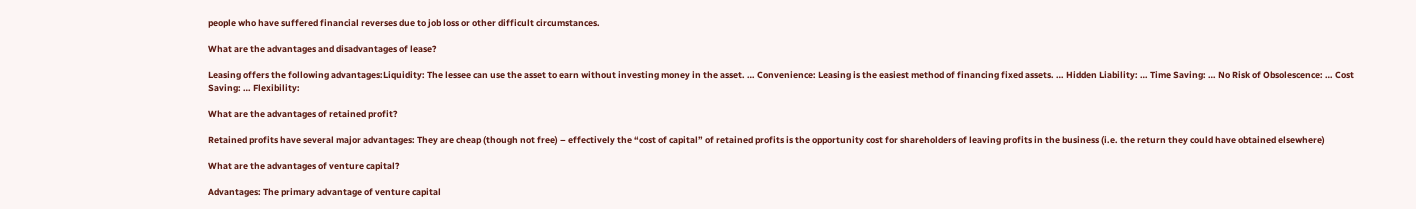people who have suffered financial reverses due to job loss or other difficult circumstances.

What are the advantages and disadvantages of lease?

Leasing offers the following advantages:Liquidity: The lessee can use the asset to earn without investing money in the asset. … Convenience: Leasing is the easiest method of financing fixed assets. … Hidden Liability: … Time Saving: … No Risk of Obsolescence: … Cost Saving: … Flexibility:

What are the advantages of retained profit?

Retained profits have several major advantages: They are cheap (though not free) – effectively the “cost of capital” of retained profits is the opportunity cost for shareholders of leaving profits in the business (i.e. the return they could have obtained elsewhere)

What are the advantages of venture capital?

Advantages: The primary advantage of venture capital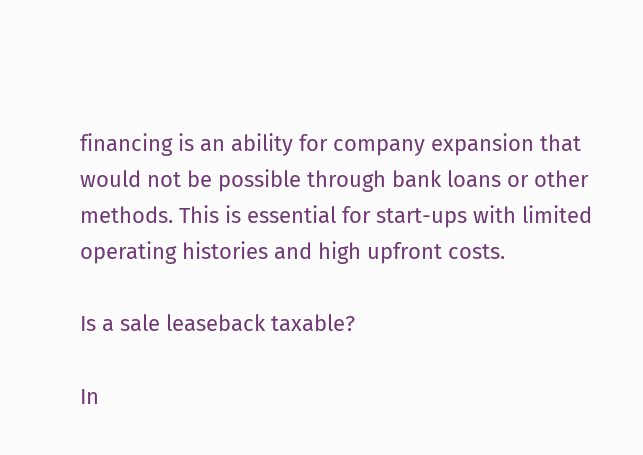financing is an ability for company expansion that would not be possible through bank loans or other methods. This is essential for start-ups with limited operating histories and high upfront costs.

Is a sale leaseback taxable?

In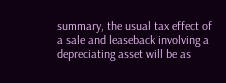summary, the usual tax effect of a sale and leaseback involving a depreciating asset will be as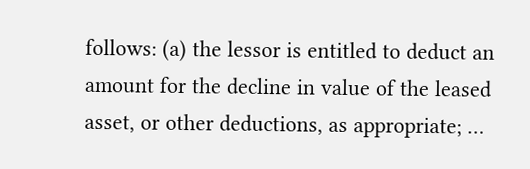follows: (a) the lessor is entitled to deduct an amount for the decline in value of the leased asset, or other deductions, as appropriate; …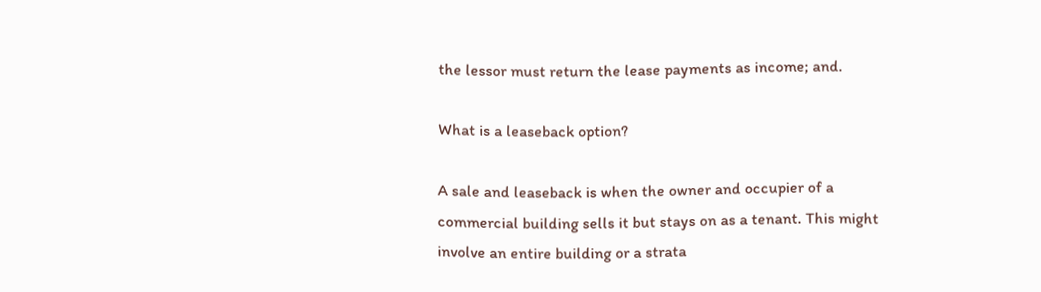the lessor must return the lease payments as income; and.

What is a leaseback option?

A sale and leaseback is when the owner and occupier of a commercial building sells it but stays on as a tenant. This might involve an entire building or a strata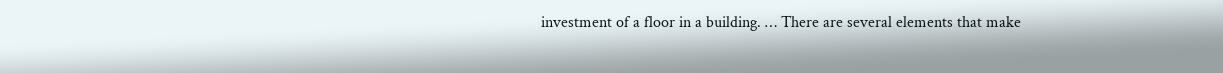investment of a floor in a building. … There are several elements that make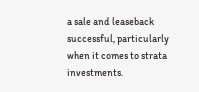a sale and leaseback successful, particularly when it comes to strata investments.